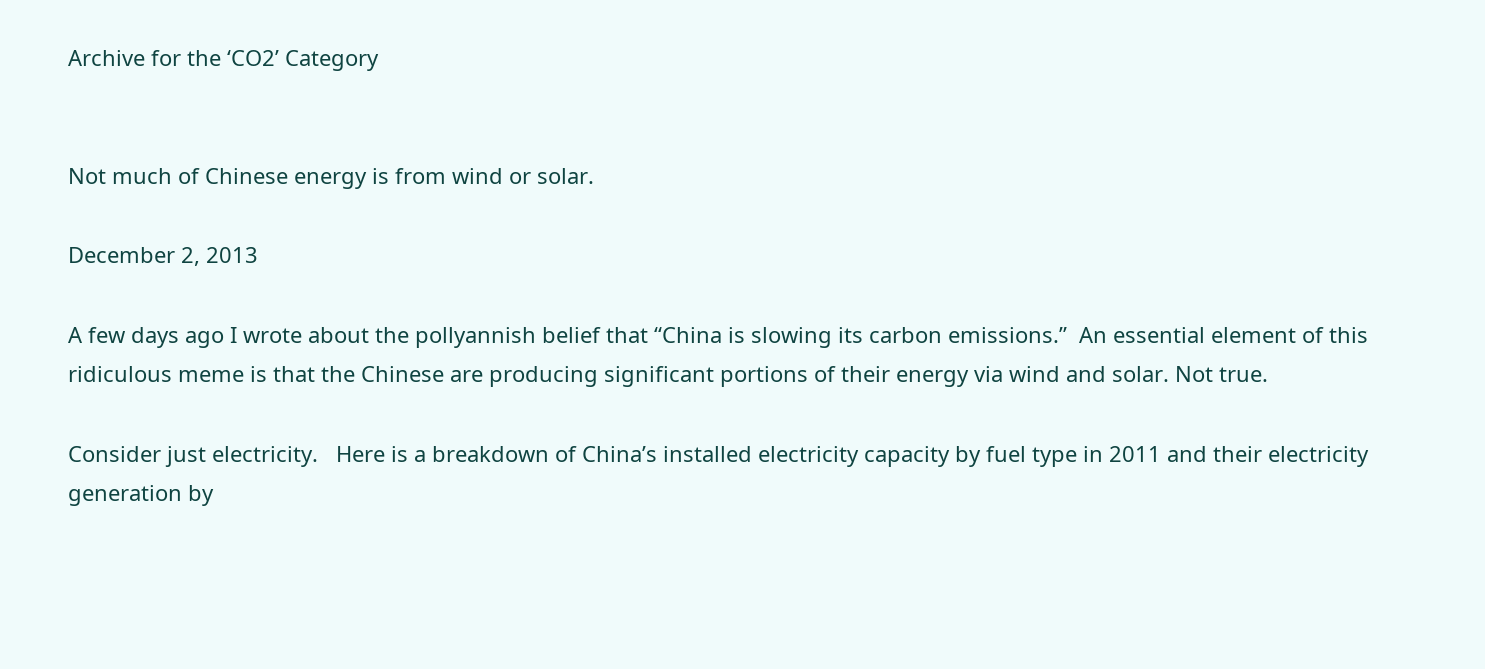Archive for the ‘CO2’ Category


Not much of Chinese energy is from wind or solar.

December 2, 2013

A few days ago I wrote about the pollyannish belief that “China is slowing its carbon emissions.”  An essential element of this ridiculous meme is that the Chinese are producing significant portions of their energy via wind and solar. Not true.

Consider just electricity.   Here is a breakdown of China’s installed electricity capacity by fuel type in 2011 and their electricity generation by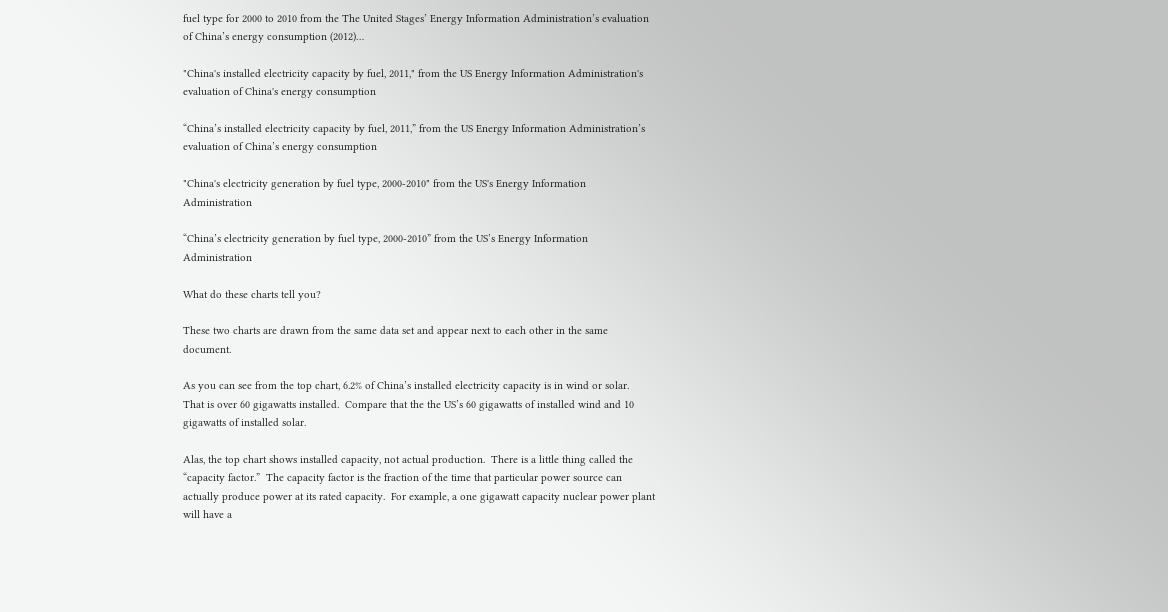fuel type for 2000 to 2010 from the The United Stages’ Energy Information Administration’s evaluation of China’s energy consumption (2012)…

"China's installed electricity capacity by fuel, 2011," from the US Energy Information Administration's evaluation of China's energy consumption

“China’s installed electricity capacity by fuel, 2011,” from the US Energy Information Administration’s evaluation of China’s energy consumption

"China's electricity generation by fuel type, 2000-2010" from the US's Energy Information Administration

“China’s electricity generation by fuel type, 2000-2010” from the US’s Energy Information Administration

What do these charts tell you?

These two charts are drawn from the same data set and appear next to each other in the same document.

As you can see from the top chart, 6.2% of China’s installed electricity capacity is in wind or solar.  That is over 60 gigawatts installed.  Compare that the the US’s 60 gigawatts of installed wind and 10 gigawatts of installed solar.

Alas, the top chart shows installed capacity, not actual production.  There is a little thing called the “capacity factor.”  The capacity factor is the fraction of the time that particular power source can actually produce power at its rated capacity.  For example, a one gigawatt capacity nuclear power plant will have a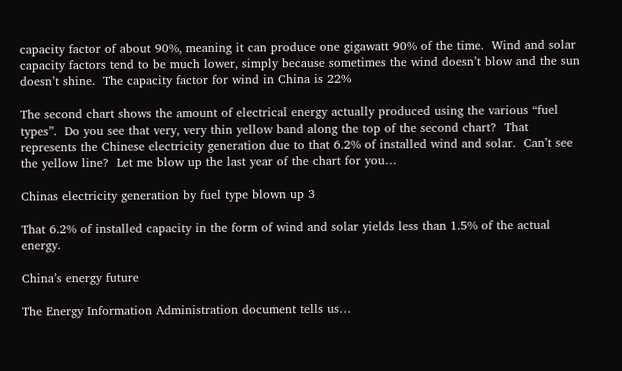capacity factor of about 90%, meaning it can produce one gigawatt 90% of the time.  Wind and solar capacity factors tend to be much lower, simply because sometimes the wind doesn’t blow and the sun doesn’t shine.  The capacity factor for wind in China is 22%

The second chart shows the amount of electrical energy actually produced using the various “fuel types”.  Do you see that very, very thin yellow band along the top of the second chart?  That represents the Chinese electricity generation due to that 6.2% of installed wind and solar.  Can’t see the yellow line?  Let me blow up the last year of the chart for you…

Chinas electricity generation by fuel type blown up 3

That 6.2% of installed capacity in the form of wind and solar yields less than 1.5% of the actual energy.

China’s energy future

The Energy Information Administration document tells us…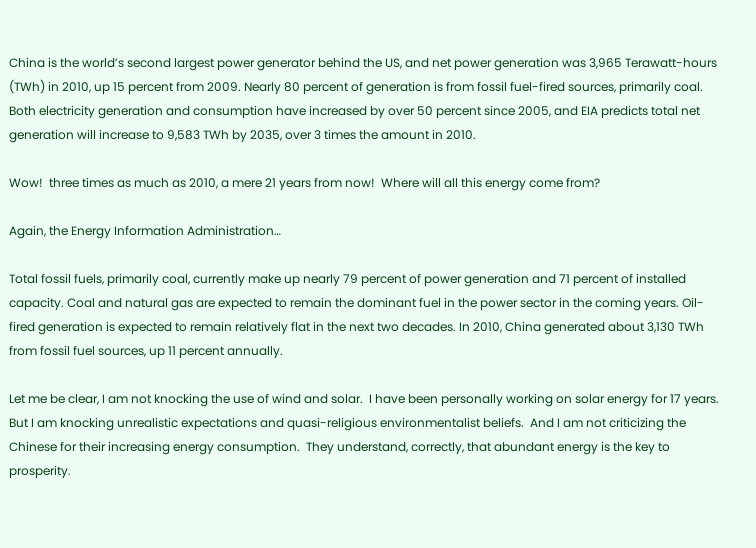China is the world’s second largest power generator behind the US, and net power generation was 3,965 Terawatt-hours (TWh) in 2010, up 15 percent from 2009. Nearly 80 percent of generation is from fossil fuel-fired sources, primarily coal. Both electricity generation and consumption have increased by over 50 percent since 2005, and EIA predicts total net generation will increase to 9,583 TWh by 2035, over 3 times the amount in 2010.

Wow!  three times as much as 2010, a mere 21 years from now!  Where will all this energy come from?

Again, the Energy Information Administration…

Total fossil fuels, primarily coal, currently make up nearly 79 percent of power generation and 71 percent of installed capacity. Coal and natural gas are expected to remain the dominant fuel in the power sector in the coming years. Oil-fired generation is expected to remain relatively flat in the next two decades. In 2010, China generated about 3,130 TWh from fossil fuel sources, up 11 percent annually.

Let me be clear, I am not knocking the use of wind and solar.  I have been personally working on solar energy for 17 years.  But I am knocking unrealistic expectations and quasi-religious environmentalist beliefs.  And I am not criticizing the Chinese for their increasing energy consumption.  They understand, correctly, that abundant energy is the key to prosperity.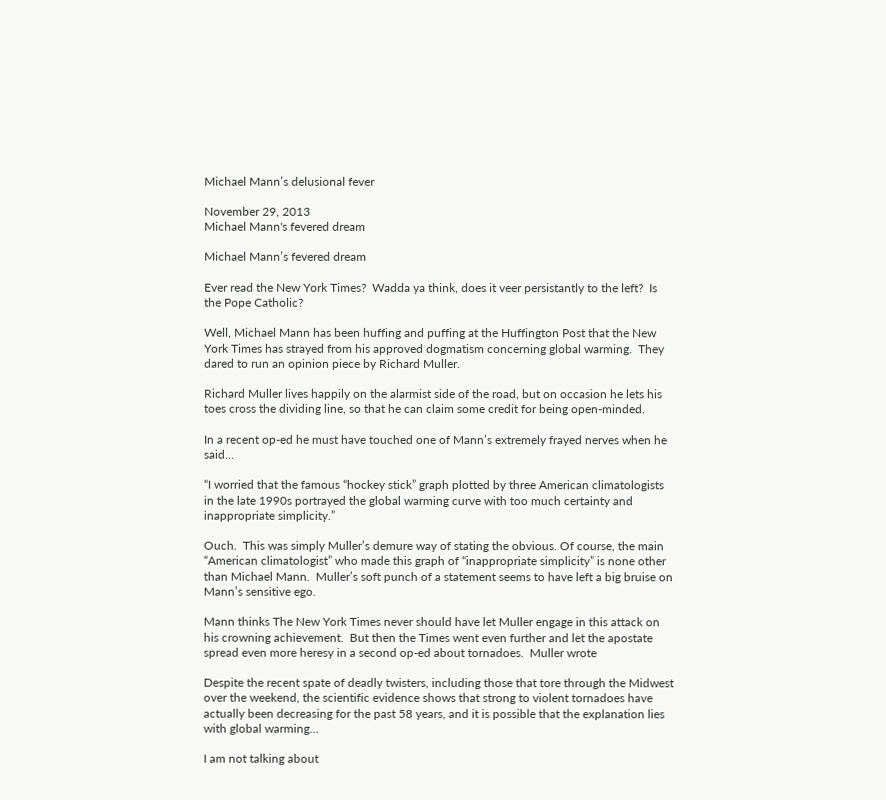Michael Mann’s delusional fever

November 29, 2013
Michael Mann's fevered dream

Michael Mann’s fevered dream

Ever read the New York Times?  Wadda ya think, does it veer persistantly to the left?  Is the Pope Catholic?

Well, Michael Mann has been huffing and puffing at the Huffington Post that the New York Times has strayed from his approved dogmatism concerning global warming.  They dared to run an opinion piece by Richard Muller.

Richard Muller lives happily on the alarmist side of the road, but on occasion he lets his toes cross the dividing line, so that he can claim some credit for being open-minded.

In a recent op-ed he must have touched one of Mann’s extremely frayed nerves when he said…

“I worried that the famous “hockey stick” graph plotted by three American climatologists in the late 1990s portrayed the global warming curve with too much certainty and inappropriate simplicity.”

Ouch.  This was simply Muller’s demure way of stating the obvious. Of course, the main “American climatologist” who made this graph of “inappropriate simplicity” is none other than Michael Mann.  Muller’s soft punch of a statement seems to have left a big bruise on Mann’s sensitive ego.

Mann thinks The New York Times never should have let Muller engage in this attack on his crowning achievement.  But then the Times went even further and let the apostate spread even more heresy in a second op-ed about tornadoes.  Muller wrote

Despite the recent spate of deadly twisters, including those that tore through the Midwest over the weekend, the scientific evidence shows that strong to violent tornadoes have actually been decreasing for the past 58 years, and it is possible that the explanation lies with global warming…

I am not talking about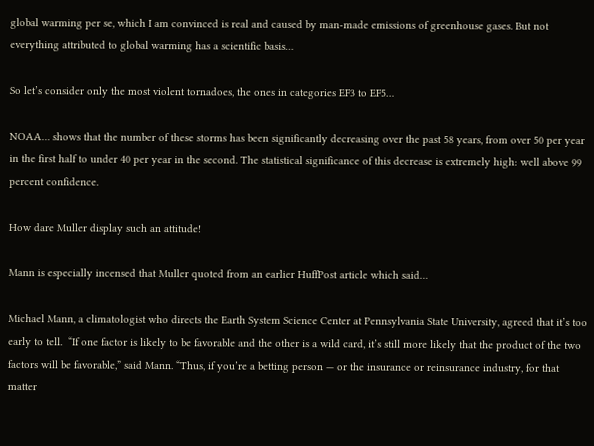global warming per se, which I am convinced is real and caused by man-made emissions of greenhouse gases. But not everything attributed to global warming has a scientific basis…

So let’s consider only the most violent tornadoes, the ones in categories EF3 to EF5…

NOAA… shows that the number of these storms has been significantly decreasing over the past 58 years, from over 50 per year in the first half to under 40 per year in the second. The statistical significance of this decrease is extremely high: well above 99 percent confidence.

How dare Muller display such an attitude!

Mann is especially incensed that Muller quoted from an earlier HuffPost article which said…

Michael Mann, a climatologist who directs the Earth System Science Center at Pennsylvania State University, agreed that it’s too early to tell.  “If one factor is likely to be favorable and the other is a wild card, it’s still more likely that the product of the two factors will be favorable,” said Mann. “Thus, if you’re a betting person — or the insurance or reinsurance industry, for that matter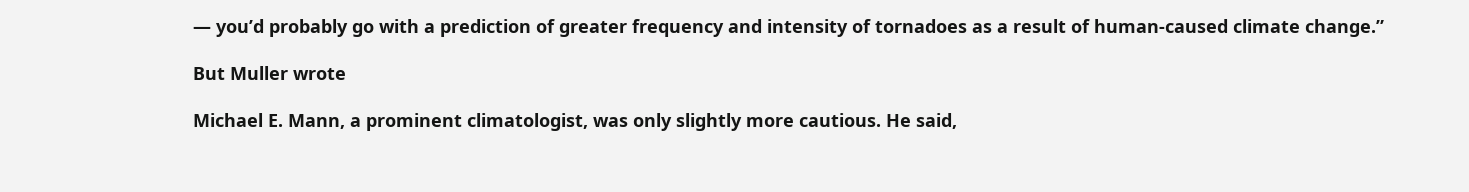— you’d probably go with a prediction of greater frequency and intensity of tornadoes as a result of human-caused climate change.”

But Muller wrote

Michael E. Mann, a prominent climatologist, was only slightly more cautious. He said,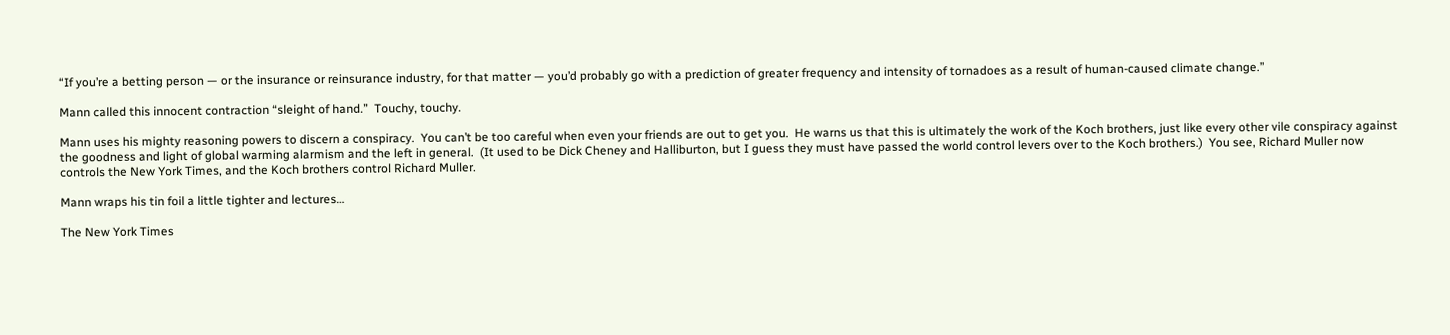“If you’re a betting person — or the insurance or reinsurance industry, for that matter — you’d probably go with a prediction of greater frequency and intensity of tornadoes as a result of human-caused climate change.”

Mann called this innocent contraction “sleight of hand.”  Touchy, touchy.

Mann uses his mighty reasoning powers to discern a conspiracy.  You can’t be too careful when even your friends are out to get you.  He warns us that this is ultimately the work of the Koch brothers, just like every other vile conspiracy against the goodness and light of global warming alarmism and the left in general.  (It used to be Dick Cheney and Halliburton, but I guess they must have passed the world control levers over to the Koch brothers.)  You see, Richard Muller now controls the New York Times, and the Koch brothers control Richard Muller.

Mann wraps his tin foil a little tighter and lectures…

The New York Times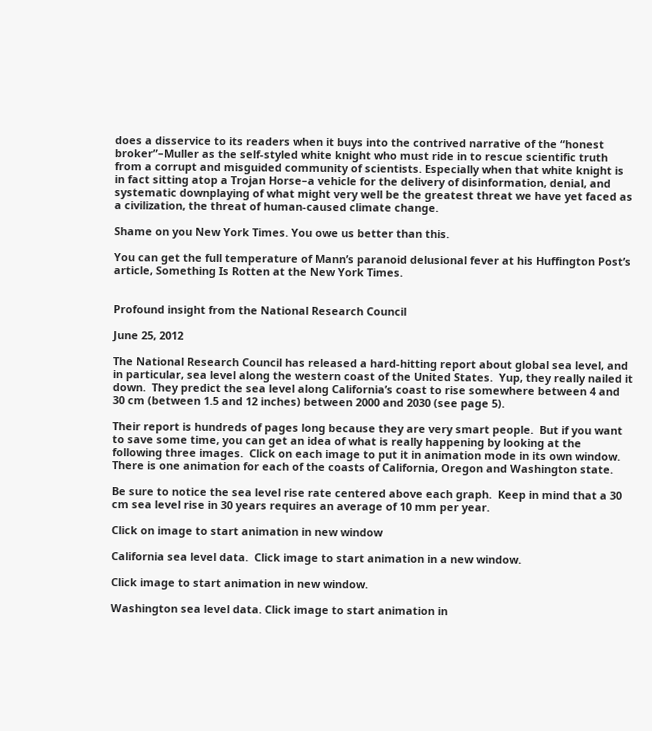does a disservice to its readers when it buys into the contrived narrative of the “honest broker”–Muller as the self-styled white knight who must ride in to rescue scientific truth from a corrupt and misguided community of scientists. Especially when that white knight is in fact sitting atop a Trojan Horse–a vehicle for the delivery of disinformation, denial, and systematic downplaying of what might very well be the greatest threat we have yet faced as a civilization, the threat of human-caused climate change.

Shame on you New York Times. You owe us better than this.

You can get the full temperature of Mann’s paranoid delusional fever at his Huffington Post’s article, Something Is Rotten at the New York Times.


Profound insight from the National Research Council

June 25, 2012

The National Research Council has released a hard-hitting report about global sea level, and in particular, sea level along the western coast of the United States.  Yup, they really nailed it down.  They predict the sea level along California’s coast to rise somewhere between 4 and 30 cm (between 1.5 and 12 inches) between 2000 and 2030 (see page 5).

Their report is hundreds of pages long because they are very smart people.  But if you want to save some time, you can get an idea of what is really happening by looking at the following three images.  Click on each image to put it in animation mode in its own window.  There is one animation for each of the coasts of California, Oregon and Washington state.

Be sure to notice the sea level rise rate centered above each graph.  Keep in mind that a 30 cm sea level rise in 30 years requires an average of 10 mm per year.

Click on image to start animation in new window

California sea level data.  Click image to start animation in a new window.

Click image to start animation in new window.

Washington sea level data. Click image to start animation in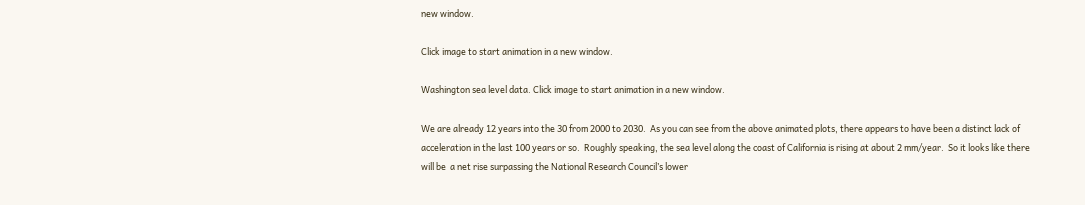new window.

Click image to start animation in a new window.

Washington sea level data. Click image to start animation in a new window.

We are already 12 years into the 30 from 2000 to 2030.  As you can see from the above animated plots, there appears to have been a distinct lack of acceleration in the last 100 years or so.  Roughly speaking, the sea level along the coast of California is rising at about 2 mm/year.  So it looks like there will be  a net rise surpassing the National Research Council’s lower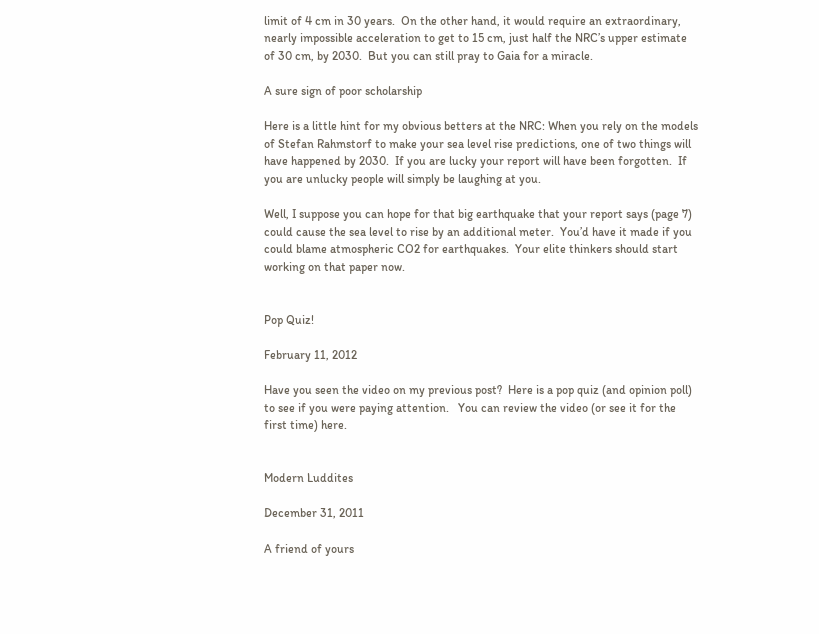limit of 4 cm in 30 years.  On the other hand, it would require an extraordinary, nearly impossible acceleration to get to 15 cm, just half the NRC’s upper estimate of 30 cm, by 2030.  But you can still pray to Gaia for a miracle.

A sure sign of poor scholarship

Here is a little hint for my obvious betters at the NRC: When you rely on the models of Stefan Rahmstorf to make your sea level rise predictions, one of two things will have happened by 2030.  If you are lucky your report will have been forgotten.  If you are unlucky people will simply be laughing at you.

Well, I suppose you can hope for that big earthquake that your report says (page 7) could cause the sea level to rise by an additional meter.  You’d have it made if you could blame atmospheric CO2 for earthquakes.  Your elite thinkers should start working on that paper now.


Pop Quiz!

February 11, 2012

Have you seen the video on my previous post?  Here is a pop quiz (and opinion poll) to see if you were paying attention.   You can review the video (or see it for the first time) here.


Modern Luddites

December 31, 2011

A friend of yours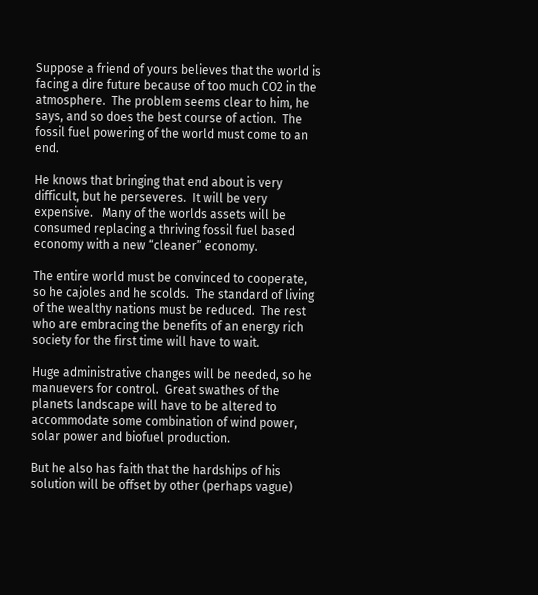Suppose a friend of yours believes that the world is facing a dire future because of too much CO2 in the atmosphere.  The problem seems clear to him, he says, and so does the best course of action.  The fossil fuel powering of the world must come to an end.

He knows that bringing that end about is very difficult, but he perseveres.  It will be very expensive.   Many of the worlds assets will be consumed replacing a thriving fossil fuel based economy with a new “cleaner” economy.

The entire world must be convinced to cooperate, so he cajoles and he scolds.  The standard of living of the wealthy nations must be reduced.  The rest who are embracing the benefits of an energy rich society for the first time will have to wait.

Huge administrative changes will be needed, so he manuevers for control.  Great swathes of the planets landscape will have to be altered to accommodate some combination of wind power, solar power and biofuel production.

But he also has faith that the hardships of his solution will be offset by other (perhaps vague)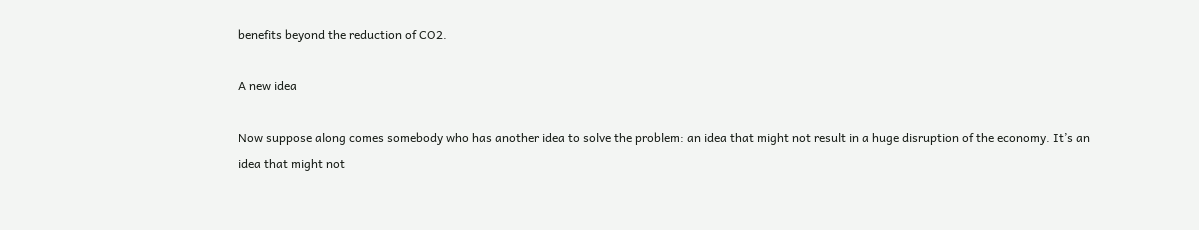benefits beyond the reduction of CO2.

A new idea

Now suppose along comes somebody who has another idea to solve the problem: an idea that might not result in a huge disruption of the economy. It’s an idea that might not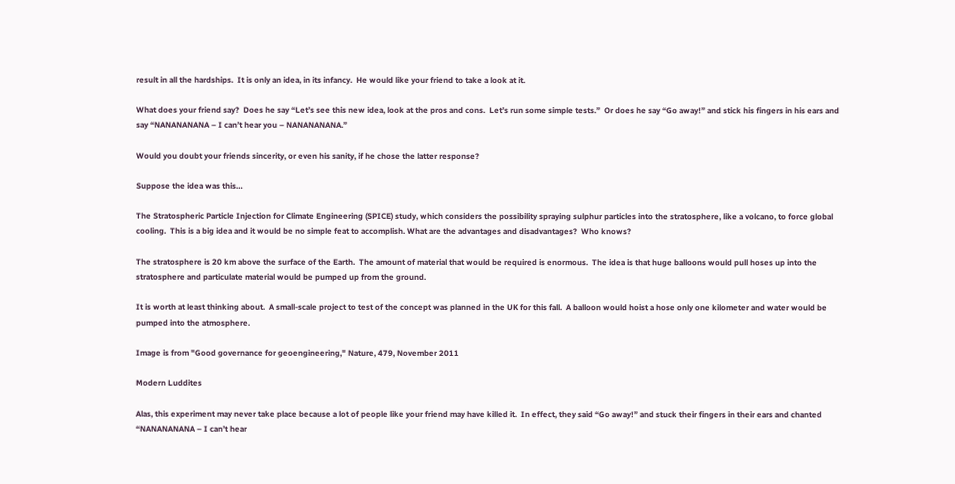result in all the hardships.  It is only an idea, in its infancy.  He would like your friend to take a look at it.

What does your friend say?  Does he say “Let’s see this new idea, look at the pros and cons.  Let’s run some simple tests.”  Or does he say “Go away!” and stick his fingers in his ears and say “NANANANANA – I can’t hear you – NANANANANA.”

Would you doubt your friends sincerity, or even his sanity, if he chose the latter response?

Suppose the idea was this…

The Stratospheric Particle Injection for Climate Engineering (SPICE) study, which considers the possibility spraying sulphur particles into the stratosphere, like a volcano, to force global cooling.  This is a big idea and it would be no simple feat to accomplish. What are the advantages and disadvantages?  Who knows?

The stratosphere is 20 km above the surface of the Earth.  The amount of material that would be required is enormous.  The idea is that huge balloons would pull hoses up into the stratosphere and particulate material would be pumped up from the ground.

It is worth at least thinking about.  A small-scale project to test of the concept was planned in the UK for this fall.  A balloon would hoist a hose only one kilometer and water would be pumped into the atmosphere.

Image is from "Good governance for geoengineering," Nature, 479, November 2011

Modern Luddites

Alas, this experiment may never take place because a lot of people like your friend may have killed it.  In effect, they said “Go away!” and stuck their fingers in their ears and chanted “NANANANANA – I can’t hear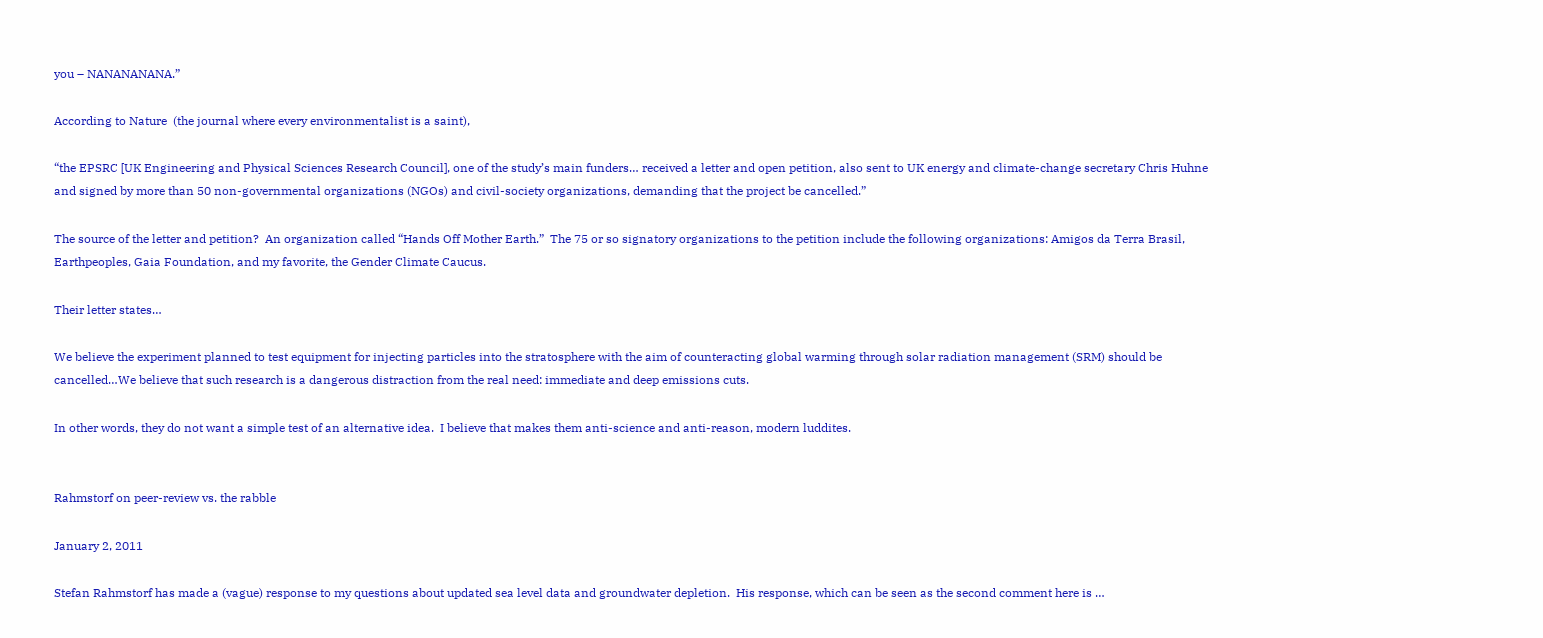you – NANANANANA.”

According to Nature  (the journal where every environmentalist is a saint),

“the EPSRC [UK Engineering and Physical Sciences Research Council], one of the study’s main funders… received a letter and open petition, also sent to UK energy and climate-change secretary Chris Huhne and signed by more than 50 non-governmental organizations (NGOs) and civil-society organizations, demanding that the project be cancelled.”

The source of the letter and petition?  An organization called “Hands Off Mother Earth.”  The 75 or so signatory organizations to the petition include the following organizations: Amigos da Terra Brasil, Earthpeoples, Gaia Foundation, and my favorite, the Gender Climate Caucus.

Their letter states…

We believe the experiment planned to test equipment for injecting particles into the stratosphere with the aim of counteracting global warming through solar radiation management (SRM) should be cancelled…We believe that such research is a dangerous distraction from the real need: immediate and deep emissions cuts.

In other words, they do not want a simple test of an alternative idea.  I believe that makes them anti-science and anti-reason, modern luddites.


Rahmstorf on peer-review vs. the rabble

January 2, 2011

Stefan Rahmstorf has made a (vague) response to my questions about updated sea level data and groundwater depletion.  His response, which can be seen as the second comment here is …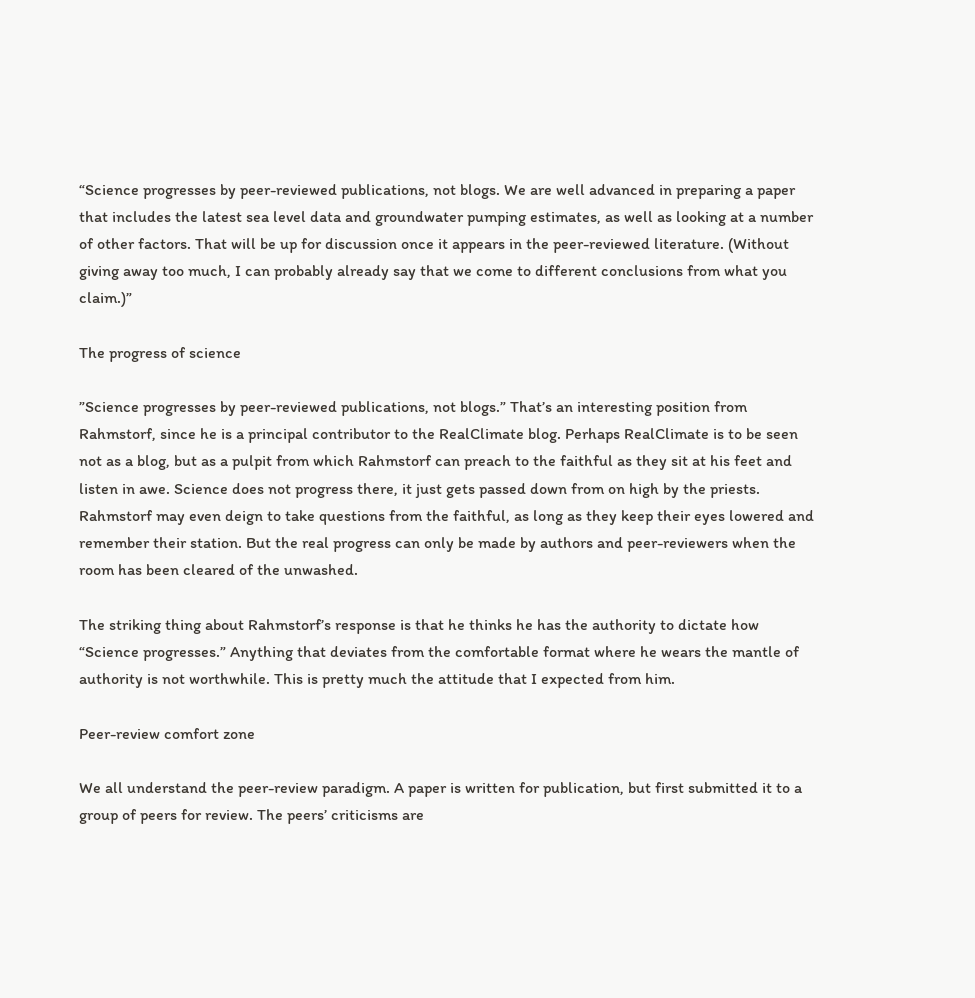“Science progresses by peer-reviewed publications, not blogs. We are well advanced in preparing a paper that includes the latest sea level data and groundwater pumping estimates, as well as looking at a number of other factors. That will be up for discussion once it appears in the peer-reviewed literature. (Without giving away too much, I can probably already say that we come to different conclusions from what you claim.)”

The progress of science

”Science progresses by peer-reviewed publications, not blogs.” That’s an interesting position from Rahmstorf, since he is a principal contributor to the RealClimate blog. Perhaps RealClimate is to be seen not as a blog, but as a pulpit from which Rahmstorf can preach to the faithful as they sit at his feet and listen in awe. Science does not progress there, it just gets passed down from on high by the priests. Rahmstorf may even deign to take questions from the faithful, as long as they keep their eyes lowered and remember their station. But the real progress can only be made by authors and peer-reviewers when the room has been cleared of the unwashed.

The striking thing about Rahmstorf’s response is that he thinks he has the authority to dictate how “Science progresses.” Anything that deviates from the comfortable format where he wears the mantle of authority is not worthwhile. This is pretty much the attitude that I expected from him.

Peer-review comfort zone

We all understand the peer-review paradigm. A paper is written for publication, but first submitted it to a group of peers for review. The peers’ criticisms are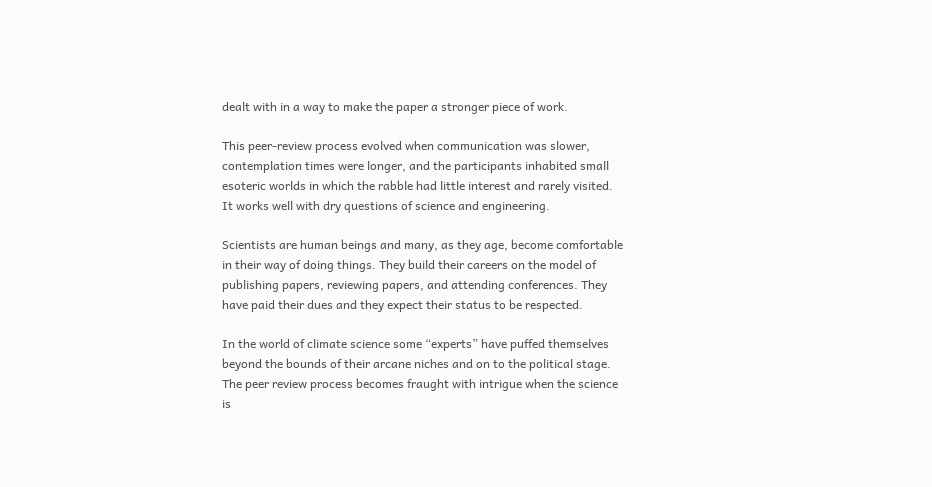dealt with in a way to make the paper a stronger piece of work.

This peer-review process evolved when communication was slower, contemplation times were longer, and the participants inhabited small esoteric worlds in which the rabble had little interest and rarely visited. It works well with dry questions of science and engineering.

Scientists are human beings and many, as they age, become comfortable in their way of doing things. They build their careers on the model of publishing papers, reviewing papers, and attending conferences. They have paid their dues and they expect their status to be respected.

In the world of climate science some “experts” have puffed themselves beyond the bounds of their arcane niches and on to the political stage.  The peer review process becomes fraught with intrigue when the science is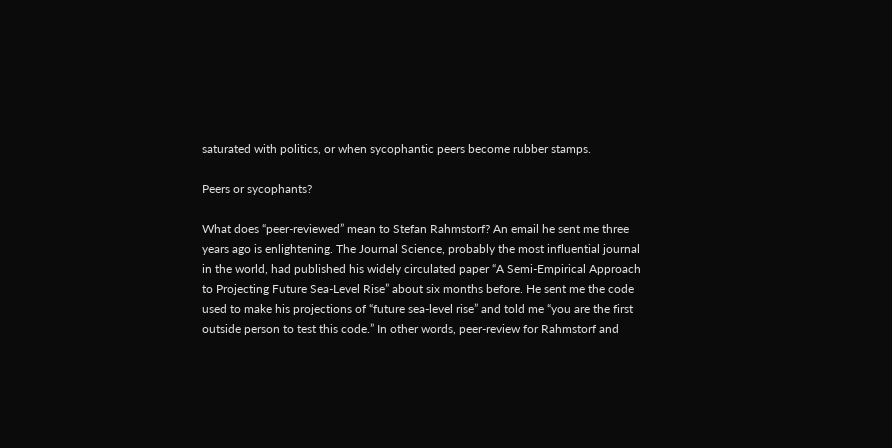saturated with politics, or when sycophantic peers become rubber stamps.

Peers or sycophants?

What does “peer-reviewed” mean to Stefan Rahmstorf? An email he sent me three years ago is enlightening. The Journal Science, probably the most influential journal in the world, had published his widely circulated paper “A Semi-Empirical Approach to Projecting Future Sea-Level Rise” about six months before. He sent me the code used to make his projections of “future sea-level rise” and told me “you are the first outside person to test this code.” In other words, peer-review for Rahmstorf and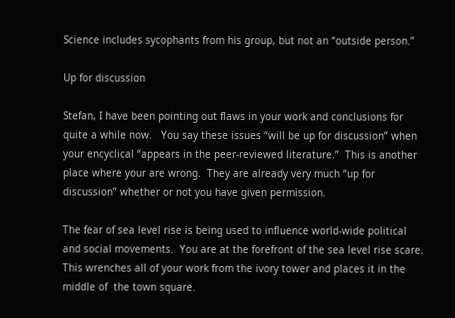Science includes sycophants from his group, but not an “outside person.”

Up for discussion

Stefan, I have been pointing out flaws in your work and conclusions for quite a while now.   You say these issues “will be up for discussion” when your encyclical “appears in the peer-reviewed literature.”  This is another place where your are wrong.  They are already very much “up for discussion” whether or not you have given permission.

The fear of sea level rise is being used to influence world-wide political and social movements.  You are at the forefront of the sea level rise scare.  This wrenches all of your work from the ivory tower and places it in the middle of  the town square.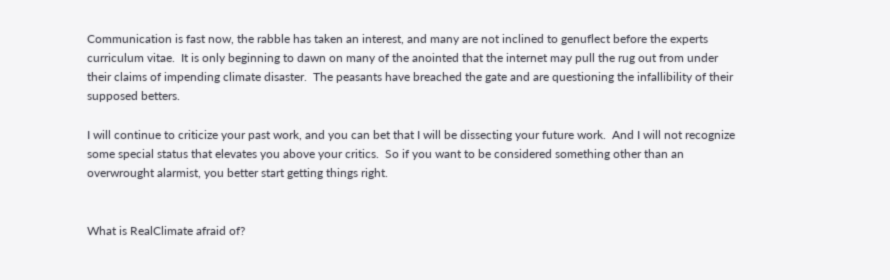Communication is fast now, the rabble has taken an interest, and many are not inclined to genuflect before the experts curriculum vitae.  It is only beginning to dawn on many of the anointed that the internet may pull the rug out from under their claims of impending climate disaster.  The peasants have breached the gate and are questioning the infallibility of their supposed betters.

I will continue to criticize your past work, and you can bet that I will be dissecting your future work.  And I will not recognize some special status that elevates you above your critics.  So if you want to be considered something other than an overwrought alarmist, you better start getting things right.


What is RealClimate afraid of?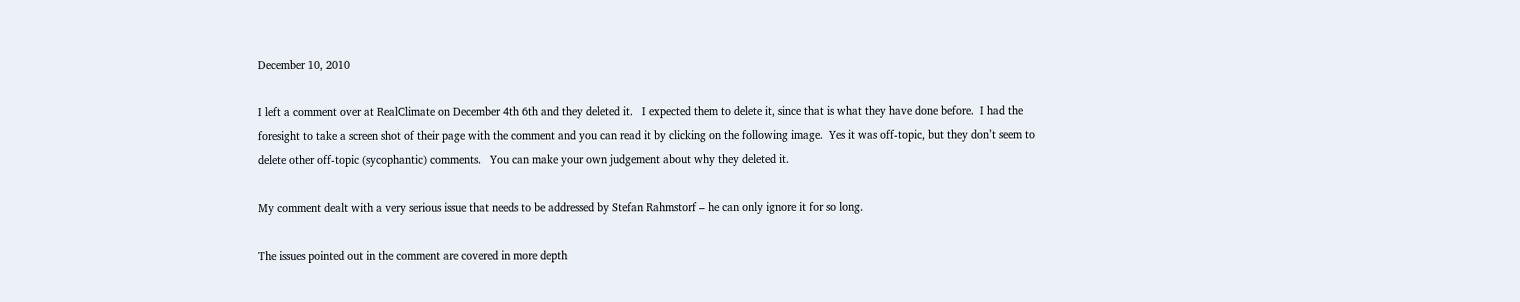December 10, 2010

I left a comment over at RealClimate on December 4th 6th and they deleted it.   I expected them to delete it, since that is what they have done before.  I had the foresight to take a screen shot of their page with the comment and you can read it by clicking on the following image.  Yes it was off-topic, but they don’t seem to delete other off-topic (sycophantic) comments.   You can make your own judgement about why they deleted it.

My comment dealt with a very serious issue that needs to be addressed by Stefan Rahmstorf – he can only ignore it for so long.

The issues pointed out in the comment are covered in more depth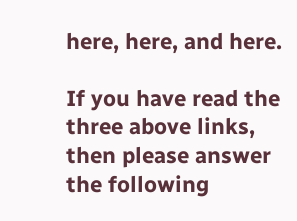here, here, and here.

If you have read the three above links, then please answer the following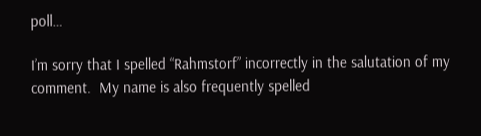poll…

I’m sorry that I spelled “Rahmstorf” incorrectly in the salutation of my comment.  My name is also frequently spelled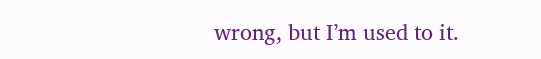wrong, but I’m used to it.